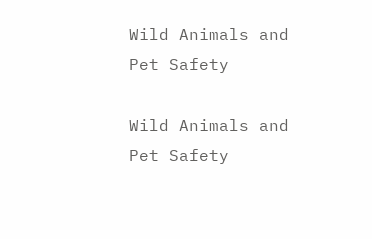Wild Animals and Pet Safety

Wild Animals and Pet Safety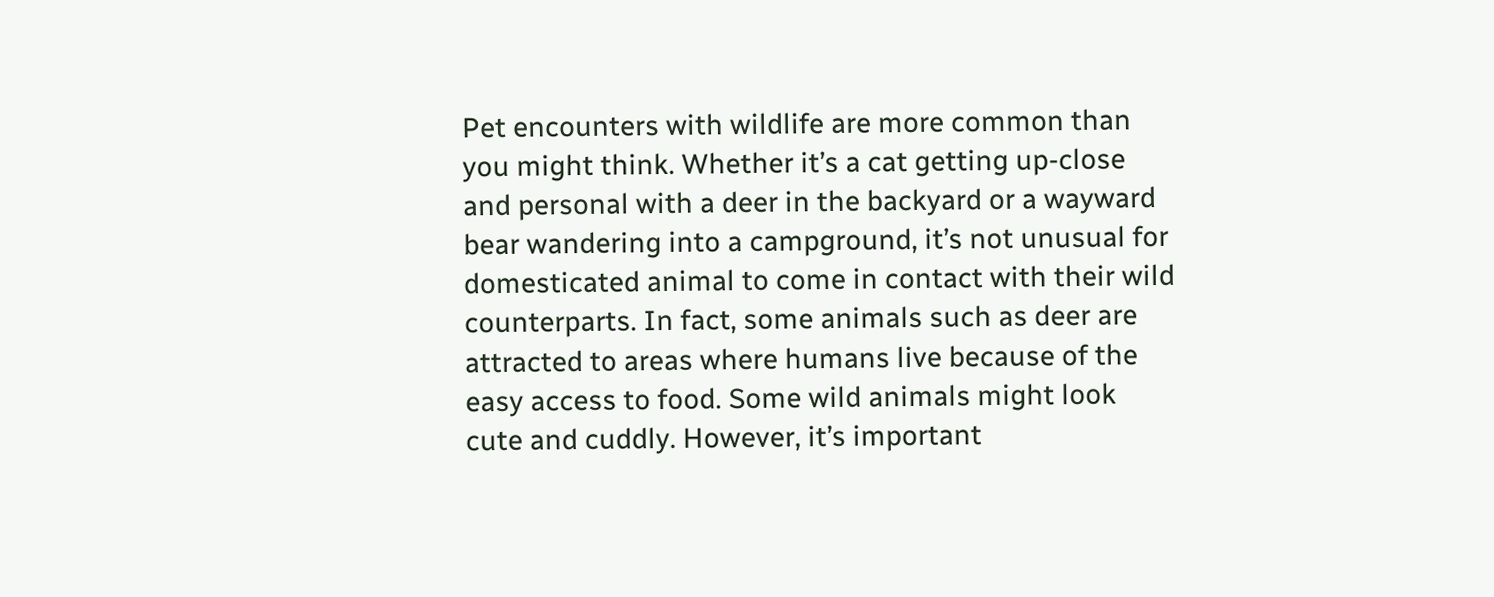Pet encounters with wildlife are more common than you might think. Whether it’s a cat getting up-close and personal with a deer in the backyard or a wayward bear wandering into a campground, it’s not unusual for domesticated animal to come in contact with their wild counterparts. In fact, some animals such as deer are attracted to areas where humans live because of the easy access to food. Some wild animals might look cute and cuddly. However, it’s important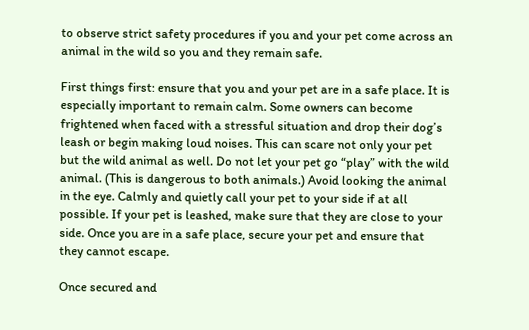to observe strict safety procedures if you and your pet come across an animal in the wild so you and they remain safe.

First things first: ensure that you and your pet are in a safe place. It is especially important to remain calm. Some owners can become frightened when faced with a stressful situation and drop their dog’s leash or begin making loud noises. This can scare not only your pet but the wild animal as well. Do not let your pet go “play” with the wild animal. (This is dangerous to both animals.) Avoid looking the animal in the eye. Calmly and quietly call your pet to your side if at all possible. If your pet is leashed, make sure that they are close to your side. Once you are in a safe place, secure your pet and ensure that they cannot escape.

Once secured and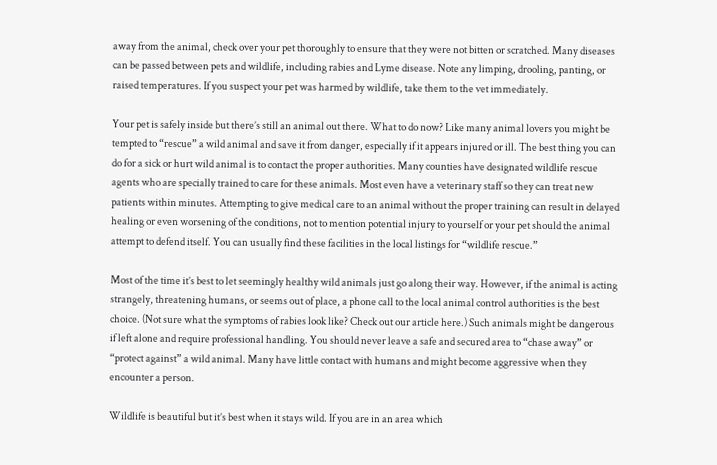away from the animal, check over your pet thoroughly to ensure that they were not bitten or scratched. Many diseases can be passed between pets and wildlife, including rabies and Lyme disease. Note any limping, drooling, panting, or raised temperatures. If you suspect your pet was harmed by wildlife, take them to the vet immediately.

Your pet is safely inside but there’s still an animal out there. What to do now? Like many animal lovers you might be tempted to “rescue” a wild animal and save it from danger, especially if it appears injured or ill. The best thing you can do for a sick or hurt wild animal is to contact the proper authorities. Many counties have designated wildlife rescue agents who are specially trained to care for these animals. Most even have a veterinary staff so they can treat new patients within minutes. Attempting to give medical care to an animal without the proper training can result in delayed healing or even worsening of the conditions, not to mention potential injury to yourself or your pet should the animal attempt to defend itself. You can usually find these facilities in the local listings for “wildlife rescue.”

Most of the time it’s best to let seemingly healthy wild animals just go along their way. However, if the animal is acting strangely, threatening humans, or seems out of place, a phone call to the local animal control authorities is the best choice. (Not sure what the symptoms of rabies look like? Check out our article here.) Such animals might be dangerous if left alone and require professional handling. You should never leave a safe and secured area to “chase away” or “protect against” a wild animal. Many have little contact with humans and might become aggressive when they encounter a person.

Wildlife is beautiful but it’s best when it stays wild. If you are in an area which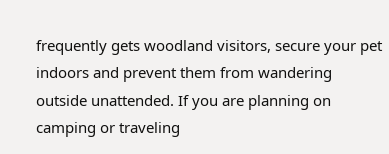frequently gets woodland visitors, secure your pet indoors and prevent them from wandering outside unattended. If you are planning on camping or traveling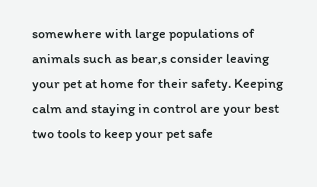somewhere with large populations of animals such as bear,s consider leaving your pet at home for their safety. Keeping calm and staying in control are your best two tools to keep your pet safe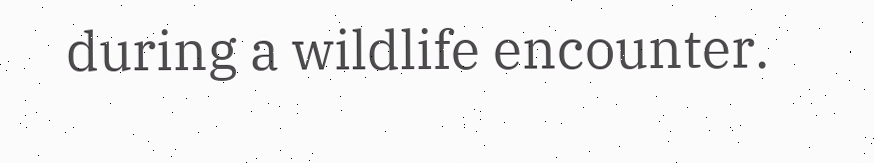during a wildlife encounter.